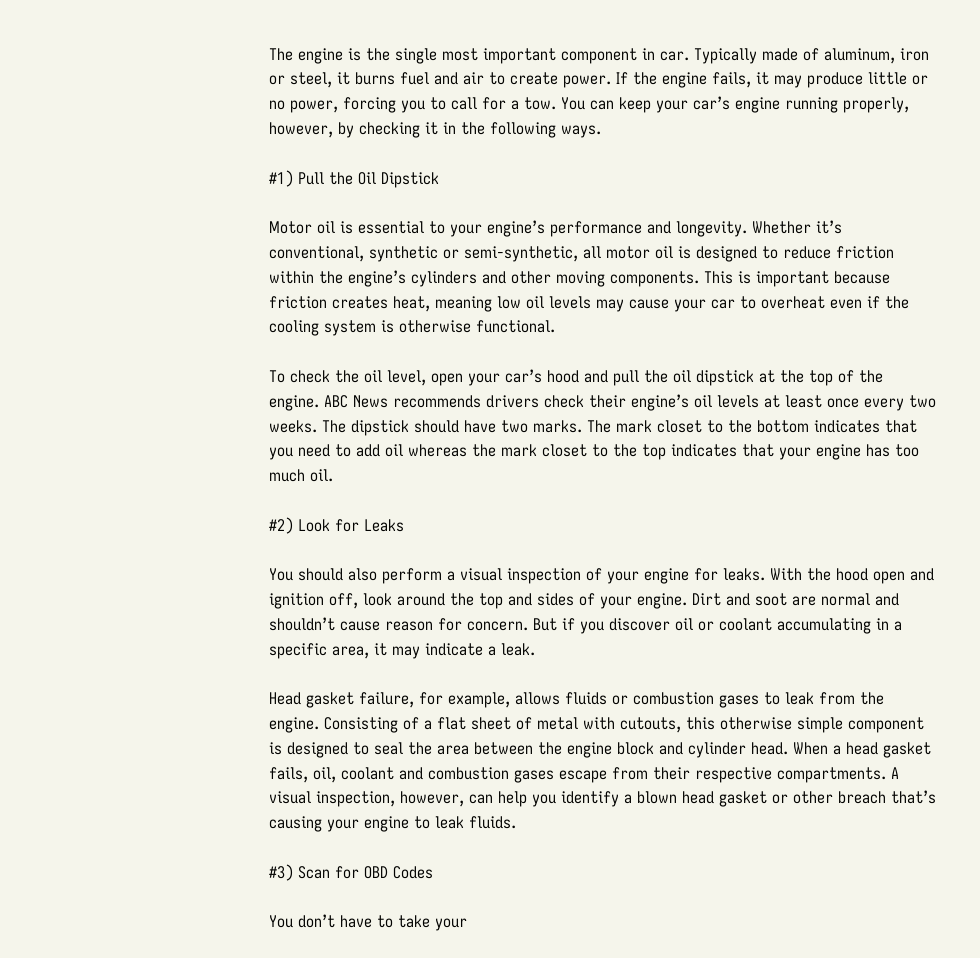The engine is the single most important component in car. Typically made of aluminum, iron or steel, it burns fuel and air to create power. If the engine fails, it may produce little or no power, forcing you to call for a tow. You can keep your car’s engine running properly, however, by checking it in the following ways.

#1) Pull the Oil Dipstick

Motor oil is essential to your engine’s performance and longevity. Whether it’s conventional, synthetic or semi-synthetic, all motor oil is designed to reduce friction within the engine’s cylinders and other moving components. This is important because friction creates heat, meaning low oil levels may cause your car to overheat even if the cooling system is otherwise functional.

To check the oil level, open your car’s hood and pull the oil dipstick at the top of the engine. ABC News recommends drivers check their engine’s oil levels at least once every two weeks. The dipstick should have two marks. The mark closet to the bottom indicates that you need to add oil whereas the mark closet to the top indicates that your engine has too much oil.

#2) Look for Leaks

You should also perform a visual inspection of your engine for leaks. With the hood open and ignition off, look around the top and sides of your engine. Dirt and soot are normal and shouldn’t cause reason for concern. But if you discover oil or coolant accumulating in a specific area, it may indicate a leak.

Head gasket failure, for example, allows fluids or combustion gases to leak from the engine. Consisting of a flat sheet of metal with cutouts, this otherwise simple component is designed to seal the area between the engine block and cylinder head. When a head gasket fails, oil, coolant and combustion gases escape from their respective compartments. A visual inspection, however, can help you identify a blown head gasket or other breach that’s causing your engine to leak fluids.

#3) Scan for OBD Codes

You don’t have to take your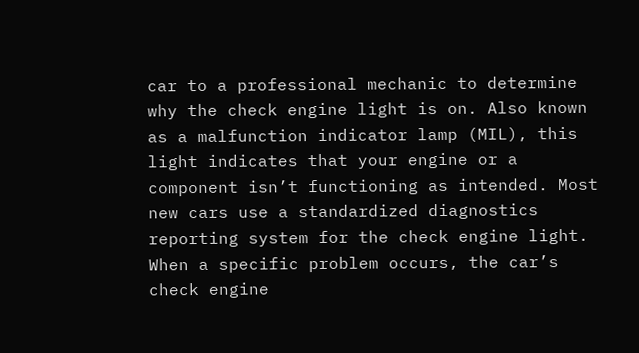car to a professional mechanic to determine why the check engine light is on. Also known as a malfunction indicator lamp (MIL), this light indicates that your engine or a component isn’t functioning as intended. Most new cars use a standardized diagnostics reporting system for the check engine light. When a specific problem occurs, the car’s check engine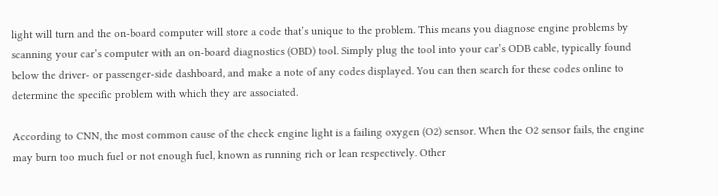light will turn and the on-board computer will store a code that’s unique to the problem. This means you diagnose engine problems by scanning your car’s computer with an on-board diagnostics (OBD) tool. Simply plug the tool into your car’s ODB cable, typically found below the driver- or passenger-side dashboard, and make a note of any codes displayed. You can then search for these codes online to determine the specific problem with which they are associated.

According to CNN, the most common cause of the check engine light is a failing oxygen (O2) sensor. When the O2 sensor fails, the engine may burn too much fuel or not enough fuel, known as running rich or lean respectively. Other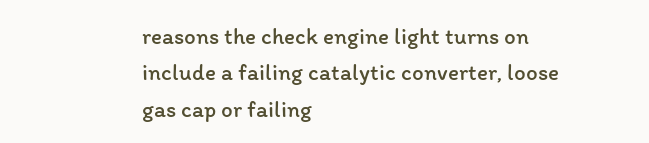reasons the check engine light turns on include a failing catalytic converter, loose gas cap or failing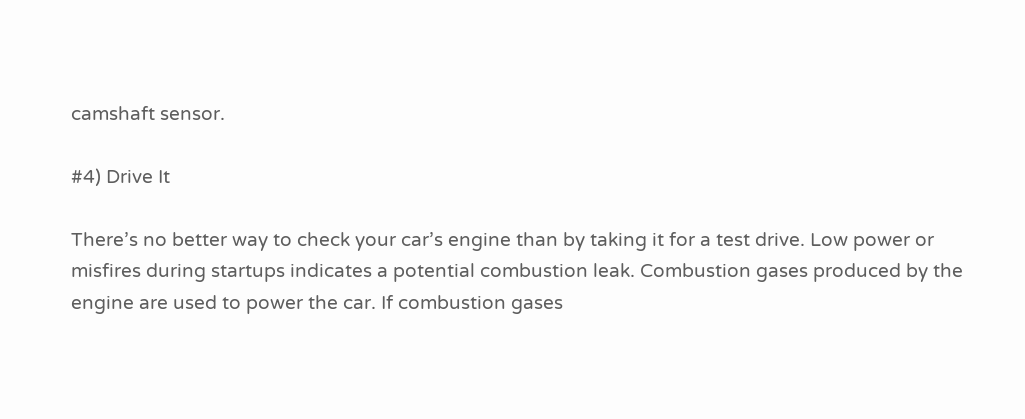camshaft sensor.

#4) Drive It

There’s no better way to check your car’s engine than by taking it for a test drive. Low power or misfires during startups indicates a potential combustion leak. Combustion gases produced by the engine are used to power the car. If combustion gases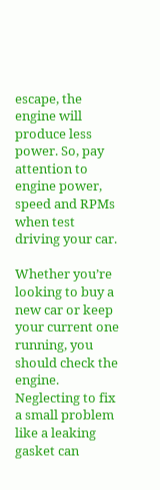escape, the engine will produce less power. So, pay attention to engine power, speed and RPMs when test driving your car.

Whether you’re looking to buy a new car or keep your current one running, you should check the engine. Neglecting to fix a small problem like a leaking gasket can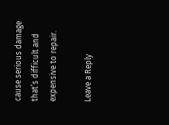cause serious damage that’s difficult and expensive to repair.

Leave a Reply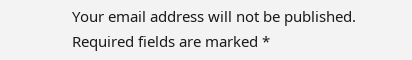Your email address will not be published. Required fields are marked *